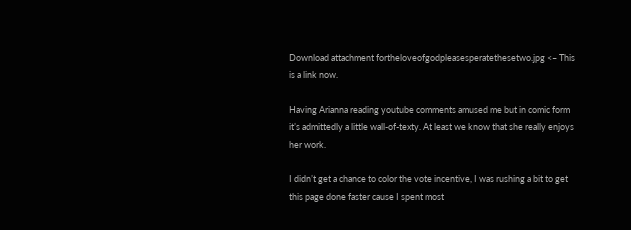Download attachment fortheloveofgodpleasesperatethesetwo.jpg <– This is a link now.

Having Arianna reading youtube comments amused me but in comic form it’s admittedly a little wall-of-texty. At least we know that she really enjoys her work.

I didn’t get a chance to color the vote incentive, I was rushing a bit to get this page done faster cause I spent most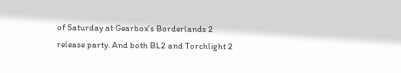of Saturday at Gearbox’s Borderlands 2 release party. And both BL2 and Torchlight 2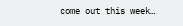come out this week…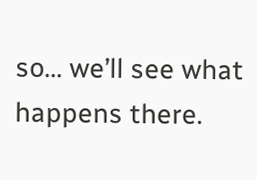so… we’ll see what happens there.